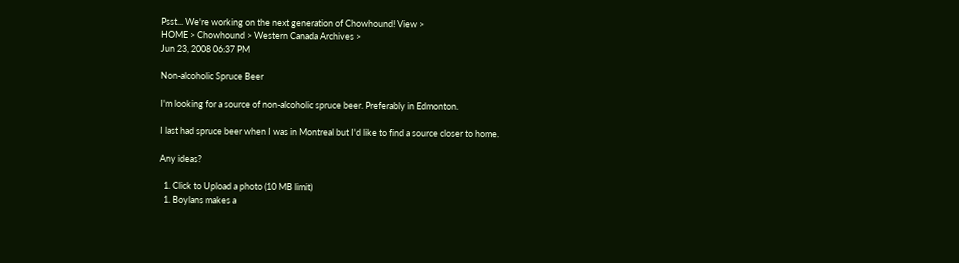Psst... We're working on the next generation of Chowhound! View >
HOME > Chowhound > Western Canada Archives >
Jun 23, 2008 06:37 PM

Non-alcoholic Spruce Beer

I'm looking for a source of non-alcoholic spruce beer. Preferably in Edmonton.

I last had spruce beer when I was in Montreal but I'd like to find a source closer to home.

Any ideas?

  1. Click to Upload a photo (10 MB limit)
  1. Boylans makes a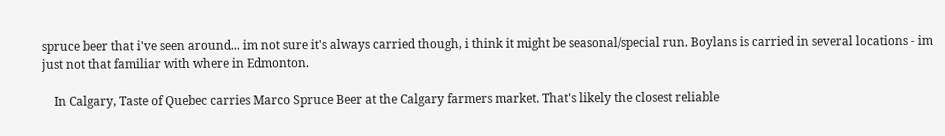spruce beer that i've seen around... im not sure it's always carried though, i think it might be seasonal/special run. Boylans is carried in several locations - im just not that familiar with where in Edmonton.

    In Calgary, Taste of Quebec carries Marco Spruce Beer at the Calgary farmers market. That's likely the closest reliable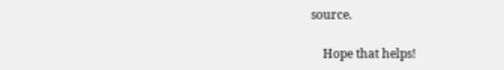source.

    Hope that helps!